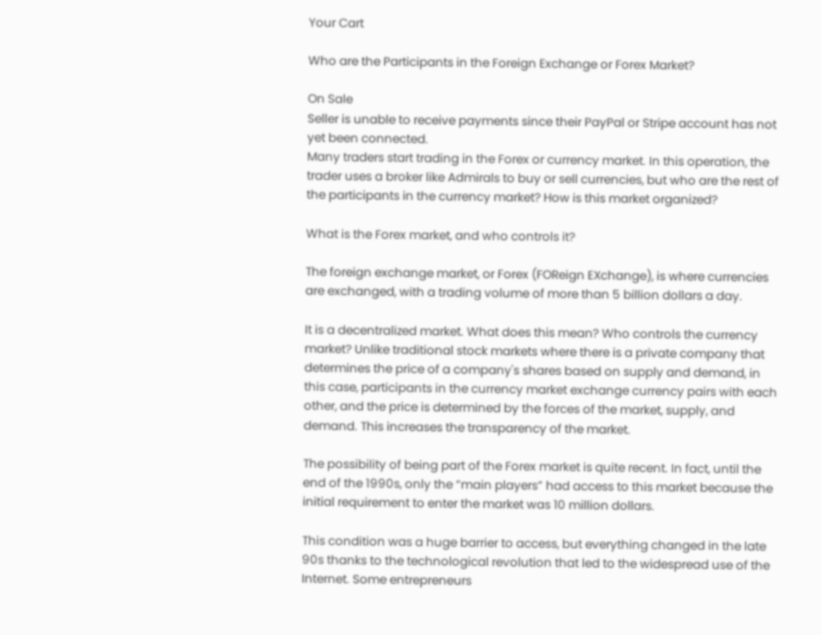Your Cart

Who are the Participants in the Foreign Exchange or Forex Market?

On Sale
Seller is unable to receive payments since their PayPal or Stripe account has not yet been connected.
Many traders start trading in the Forex or currency market. In this operation, the trader uses a broker like Admirals to buy or sell currencies, but who are the rest of the participants in the currency market? How is this market organized?

What is the Forex market, and who controls it?

The foreign exchange market, or Forex (FOReign EXchange), is where currencies are exchanged, with a trading volume of more than 5 billion dollars a day.

It is a decentralized market. What does this mean? Who controls the currency market? Unlike traditional stock markets where there is a private company that determines the price of a company's shares based on supply and demand, in this case, participants in the currency market exchange currency pairs with each other, and the price is determined by the forces of the market, supply, and demand. This increases the transparency of the market.

The possibility of being part of the Forex market is quite recent. In fact, until the end of the 1990s, only the “main players” had access to this market because the initial requirement to enter the market was 10 million dollars.

This condition was a huge barrier to access, but everything changed in the late 90s thanks to the technological revolution that led to the widespread use of the Internet. Some entrepreneurs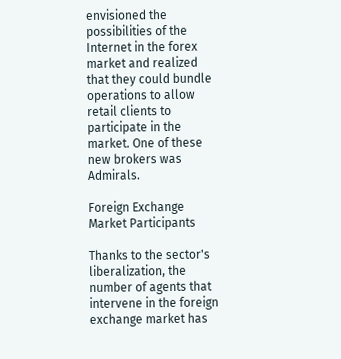envisioned the possibilities of the Internet in the forex market and realized that they could bundle operations to allow retail clients to participate in the market. One of these new brokers was Admirals.

Foreign Exchange Market Participants

Thanks to the sector's liberalization, the number of agents that intervene in the foreign exchange market has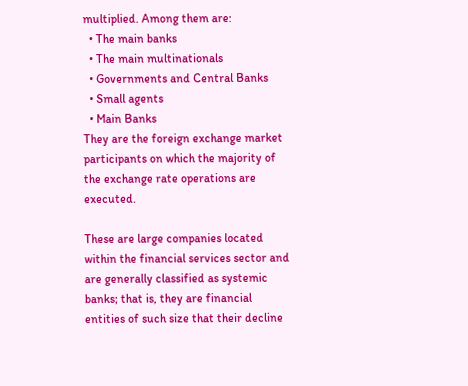multiplied. Among them are:
  • The main banks
  • The main multinationals
  • Governments and Central Banks
  • Small agents
  • Main Banks
They are the foreign exchange market participants on which the majority of the exchange rate operations are executed.

These are large companies located within the financial services sector and are generally classified as systemic banks; that is, they are financial entities of such size that their decline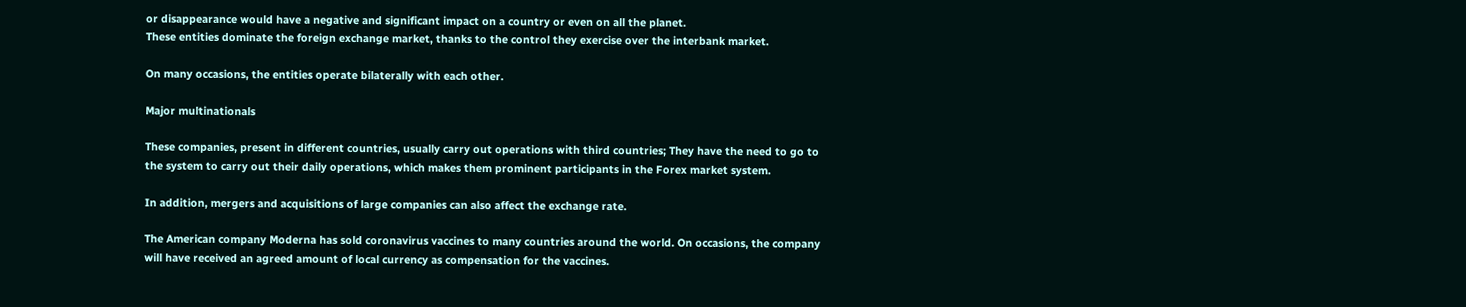or disappearance would have a negative and significant impact on a country or even on all the planet.
These entities dominate the foreign exchange market, thanks to the control they exercise over the interbank market.

On many occasions, the entities operate bilaterally with each other.

Major multinationals

These companies, present in different countries, usually carry out operations with third countries; They have the need to go to the system to carry out their daily operations, which makes them prominent participants in the Forex market system.

In addition, mergers and acquisitions of large companies can also affect the exchange rate.

The American company Moderna has sold coronavirus vaccines to many countries around the world. On occasions, the company will have received an agreed amount of local currency as compensation for the vaccines.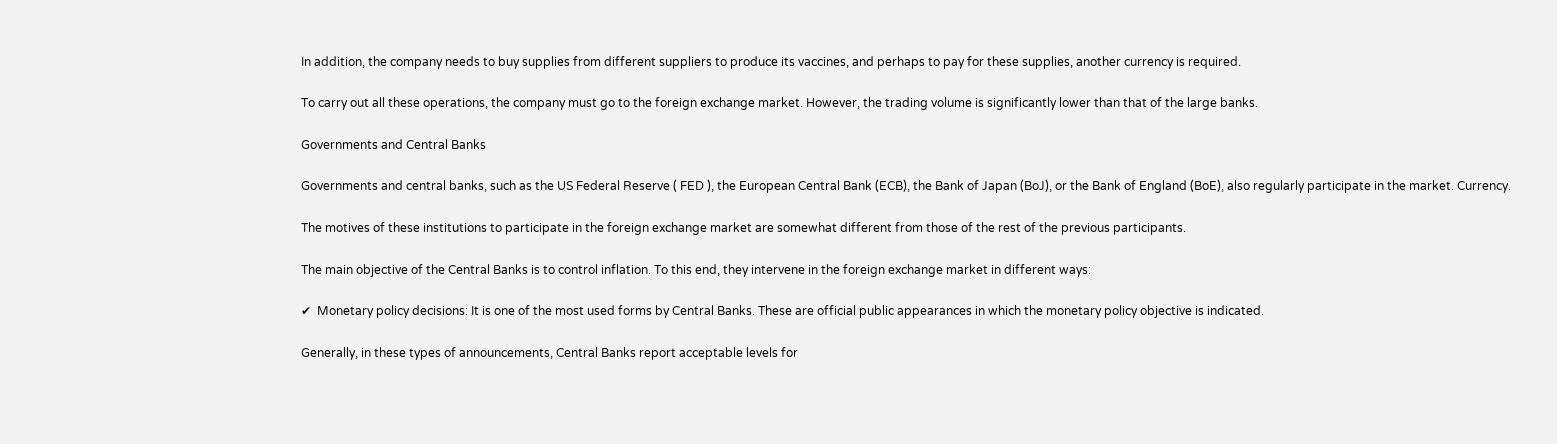In addition, the company needs to buy supplies from different suppliers to produce its vaccines, and perhaps to pay for these supplies, another currency is required.

To carry out all these operations, the company must go to the foreign exchange market. However, the trading volume is significantly lower than that of the large banks.

Governments and Central Banks

Governments and central banks, such as the US Federal Reserve ( FED ), the European Central Bank (ECB), the Bank of Japan (BoJ), or the Bank of England (BoE), also regularly participate in the market. Currency.

The motives of these institutions to participate in the foreign exchange market are somewhat different from those of the rest of the previous participants.

The main objective of the Central Banks is to control inflation. To this end, they intervene in the foreign exchange market in different ways:

✔  Monetary policy decisions: It is one of the most used forms by Central Banks. These are official public appearances in which the monetary policy objective is indicated.

Generally, in these types of announcements, Central Banks report acceptable levels for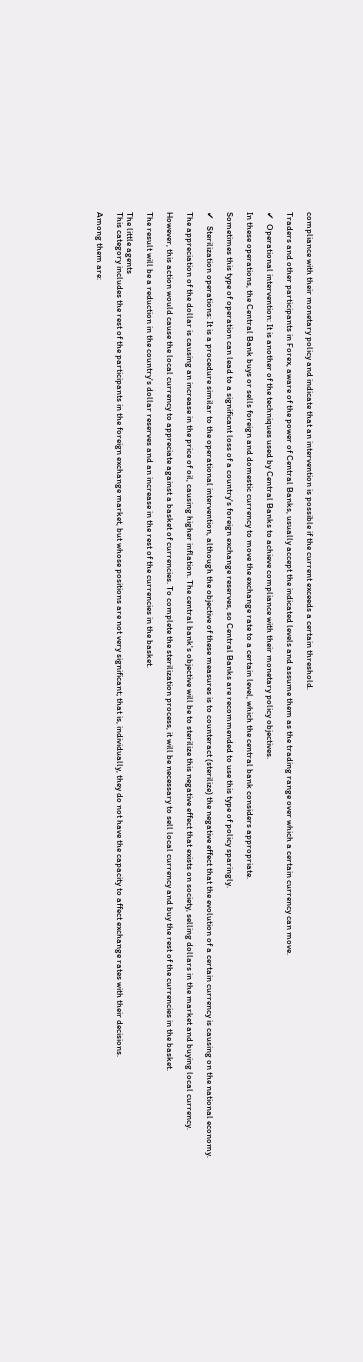compliance with their monetary policy and indicate that an intervention is possible if the current exceeds a certain threshold.

Traders and other participants in Forex, aware of the power of Central Banks, usually accept the indicated levels and assume them as the trading range over which a certain currency can move.

✔  Operational intervention: It is another of the techniques used by Central Banks to achieve compliance with their monetary policy objectives.

In these operations, the Central Bank buys or sells foreign and domestic currency to move the exchange rate to a certain level, which the central bank considers appropriate.

Sometimes this type of operation can lead to a significant loss of a country's foreign exchange reserves, so Central Banks are recommended to use this type of policy sparingly.

✔   Sterilization operations: It is a procedure similar to the operational intervention, although the objective of these measures is to counteract (sterilize) the negative effect that the evolution of a certain currency is causing on the national economy.

The appreciation of the dollar is causing an increase in the price of oil, causing higher inflation. The central bank's objective will be to sterilize this negative effect that exists on society, selling dollars in the market and buying local currency.

However, this action would cause the local currency to appreciate against a basket of currencies. To complete the sterilization process, it will be necessary to sell local currency and buy the rest of the currencies in the basket.

The result will be a reduction in the country's dollar reserves and an increase in the rest of the currencies in the basket.

The little agents
This category includes the rest of the participants in the foreign exchange market, but whose positions are not very significant; that is, individually, they do not have the capacity to affect exchange rates with their decisions.

Among them are: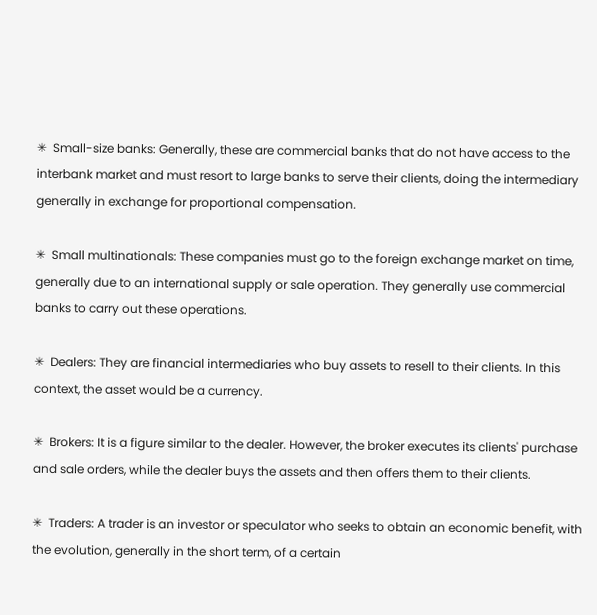✳  Small-size banks: Generally, these are commercial banks that do not have access to the interbank market and must resort to large banks to serve their clients, doing the intermediary generally in exchange for proportional compensation.

✳  Small multinationals: These companies must go to the foreign exchange market on time, generally due to an international supply or sale operation. They generally use commercial banks to carry out these operations.

✳  Dealers: They are financial intermediaries who buy assets to resell to their clients. In this context, the asset would be a currency.

✳  Brokers: It is a figure similar to the dealer. However, the broker executes its clients' purchase and sale orders, while the dealer buys the assets and then offers them to their clients.

✳  Traders: A trader is an investor or speculator who seeks to obtain an economic benefit, with the evolution, generally in the short term, of a certain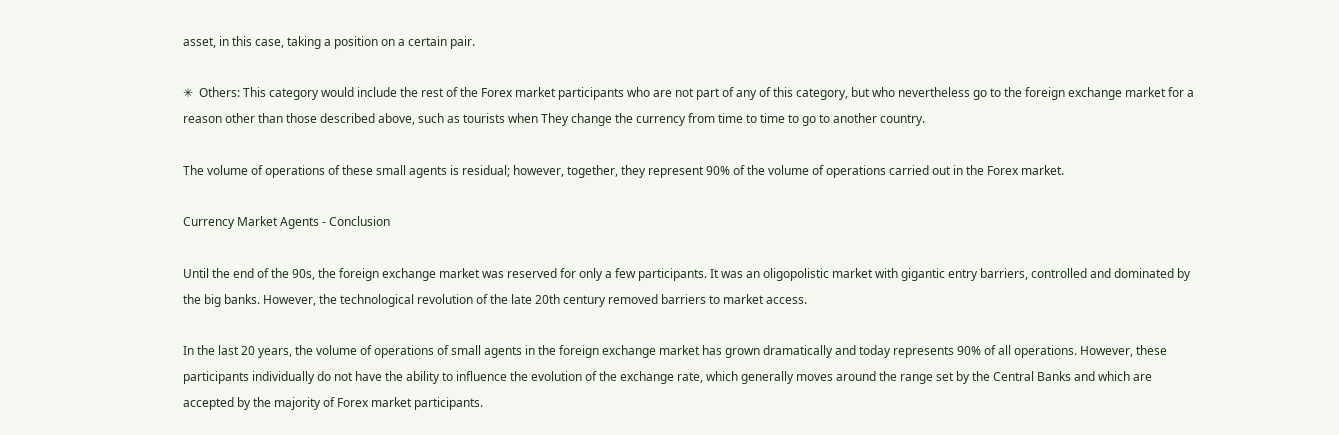asset, in this case, taking a position on a certain pair.

✳  Others: This category would include the rest of the Forex market participants who are not part of any of this category, but who nevertheless go to the foreign exchange market for a reason other than those described above, such as tourists when They change the currency from time to time to go to another country.

The volume of operations of these small agents is residual; however, together, they represent 90% of the volume of operations carried out in the Forex market.

Currency Market Agents - Conclusion

Until the end of the 90s, the foreign exchange market was reserved for only a few participants. It was an oligopolistic market with gigantic entry barriers, controlled and dominated by the big banks. However, the technological revolution of the late 20th century removed barriers to market access.

In the last 20 years, the volume of operations of small agents in the foreign exchange market has grown dramatically and today represents 90% of all operations. However, these participants individually do not have the ability to influence the evolution of the exchange rate, which generally moves around the range set by the Central Banks and which are accepted by the majority of Forex market participants.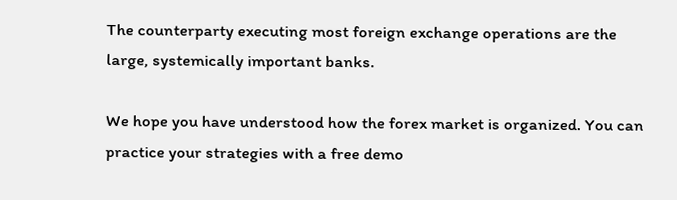The counterparty executing most foreign exchange operations are the large, systemically important banks.

We hope you have understood how the forex market is organized. You can practice your strategies with a free demo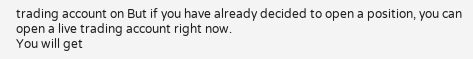trading account on But if you have already decided to open a position, you can open a live trading account right now.
You will get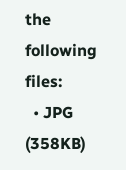the following files:
  • JPG (358KB)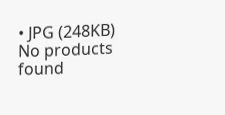• JPG (248KB)
No products found